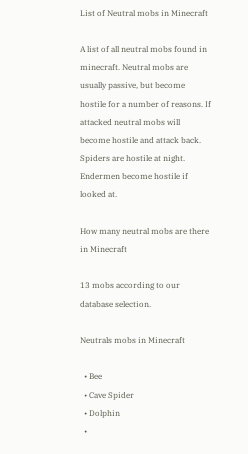List of Neutral mobs in Minecraft

A list of all neutral mobs found in minecraft. Neutral mobs are usually passive, but become hostile for a number of reasons. If attacked neutral mobs will become hostile and attack back. Spiders are hostile at night. Endermen become hostile if looked at.

How many neutral mobs are there in Minecraft

13 mobs according to our database selection.

Neutrals mobs in Minecraft

  • Bee
  • Cave Spider
  • Dolphin
  •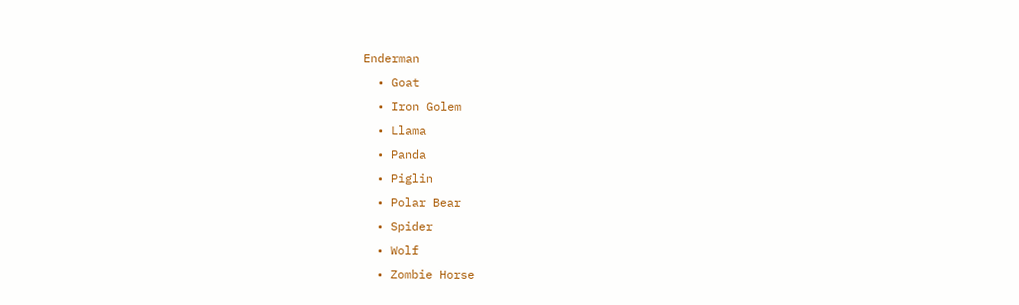Enderman
  • Goat
  • Iron Golem
  • Llama
  • Panda
  • Piglin
  • Polar Bear
  • Spider
  • Wolf
  • Zombie Horse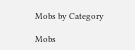Mobs by Category

Mobs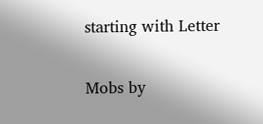starting with Letter

Mobs by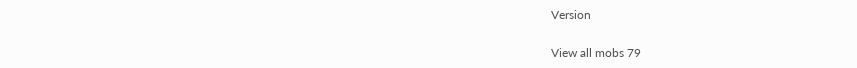Version

View all mobs 79